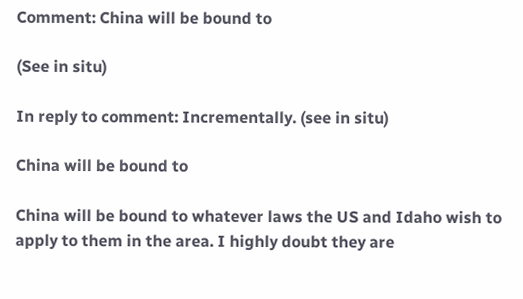Comment: China will be bound to

(See in situ)

In reply to comment: Incrementally. (see in situ)

China will be bound to

China will be bound to whatever laws the US and Idaho wish to apply to them in the area. I highly doubt they are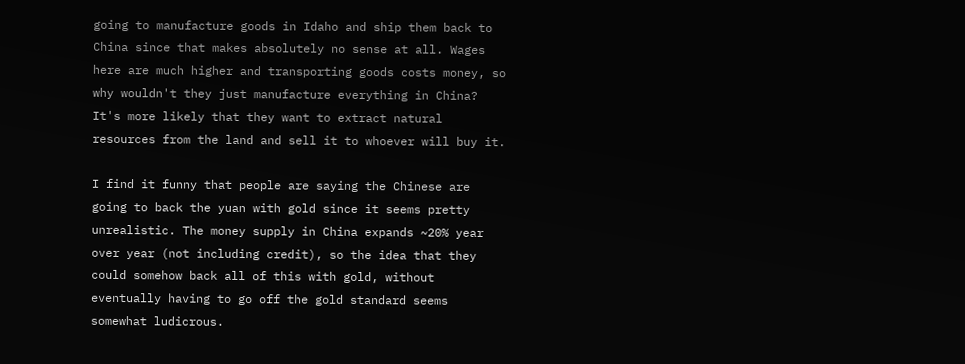going to manufacture goods in Idaho and ship them back to China since that makes absolutely no sense at all. Wages here are much higher and transporting goods costs money, so why wouldn't they just manufacture everything in China? It's more likely that they want to extract natural resources from the land and sell it to whoever will buy it.

I find it funny that people are saying the Chinese are going to back the yuan with gold since it seems pretty unrealistic. The money supply in China expands ~20% year over year (not including credit), so the idea that they could somehow back all of this with gold, without eventually having to go off the gold standard seems somewhat ludicrous.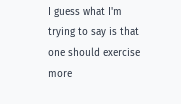I guess what I'm trying to say is that one should exercise more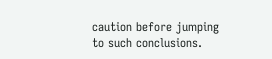caution before jumping to such conclusions.